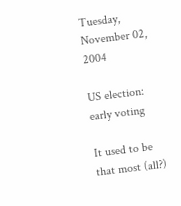Tuesday, November 02, 2004

US election: early voting

It used to be that most (all?)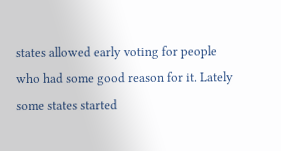states allowed early voting for people who had some good reason for it. Lately some states started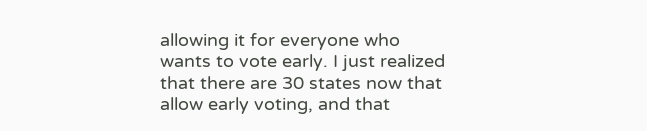allowing it for everyone who wants to vote early. I just realized that there are 30 states now that allow early voting, and that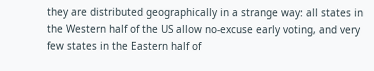they are distributed geographically in a strange way: all states in the Western half of the US allow no-excuse early voting, and very few states in the Eastern half of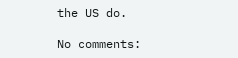the US do.

No comments: